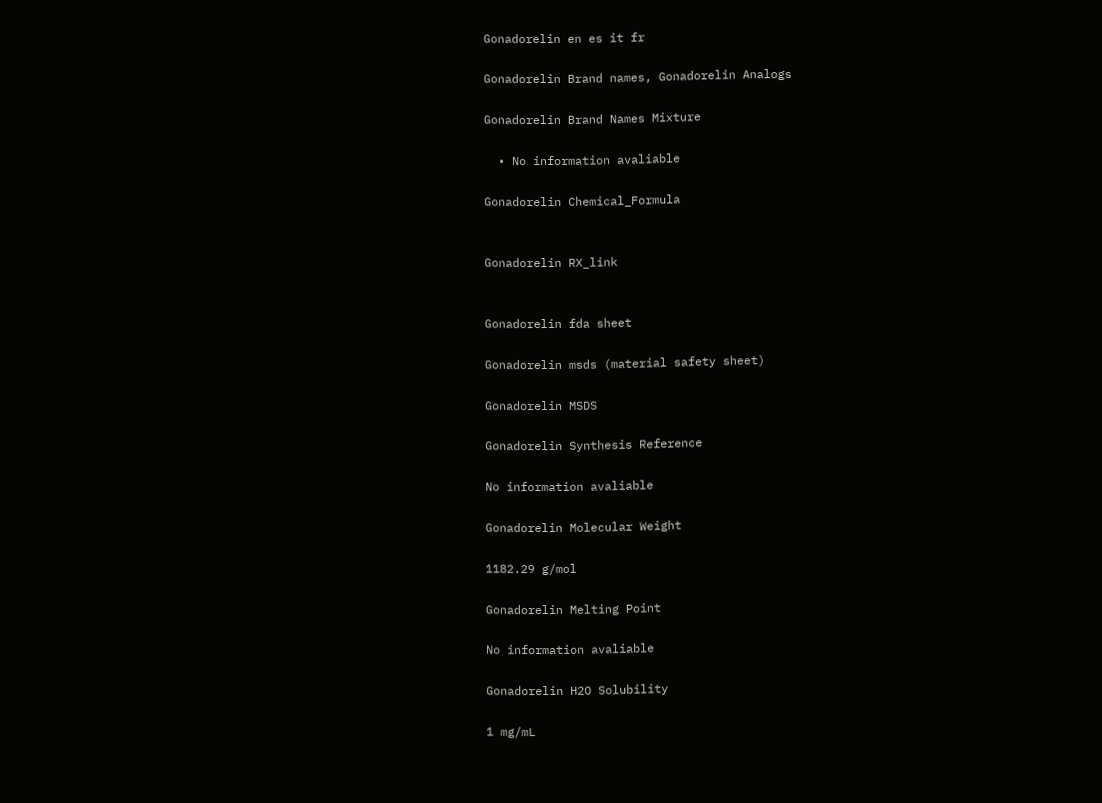Gonadorelin en es it fr

Gonadorelin Brand names, Gonadorelin Analogs

Gonadorelin Brand Names Mixture

  • No information avaliable

Gonadorelin Chemical_Formula


Gonadorelin RX_link


Gonadorelin fda sheet

Gonadorelin msds (material safety sheet)

Gonadorelin MSDS

Gonadorelin Synthesis Reference

No information avaliable

Gonadorelin Molecular Weight

1182.29 g/mol

Gonadorelin Melting Point

No information avaliable

Gonadorelin H2O Solubility

1 mg/mL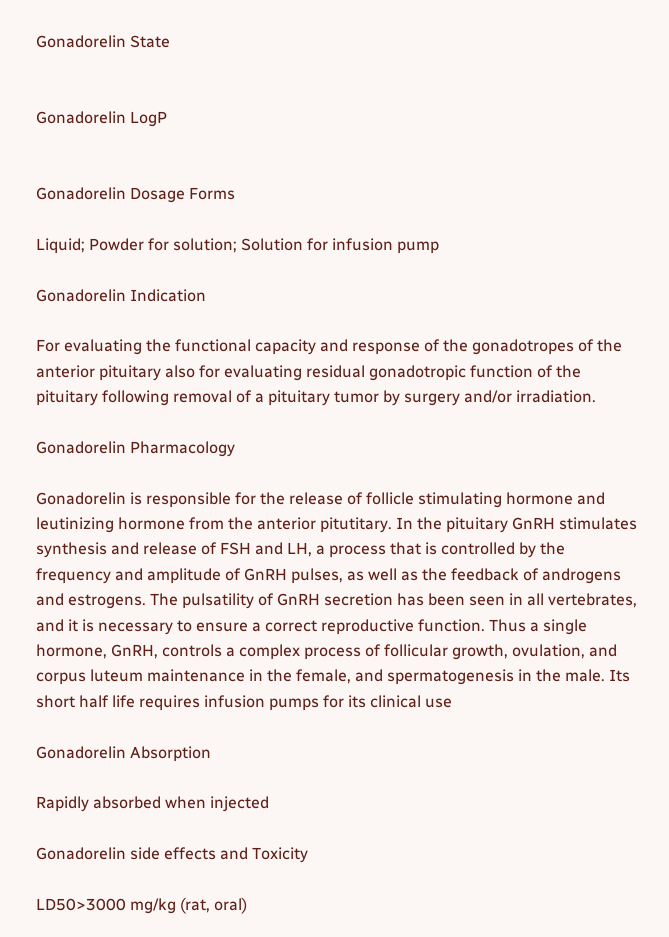Gonadorelin State


Gonadorelin LogP


Gonadorelin Dosage Forms

Liquid; Powder for solution; Solution for infusion pump

Gonadorelin Indication

For evaluating the functional capacity and response of the gonadotropes of the anterior pituitary also for evaluating residual gonadotropic function of the pituitary following removal of a pituitary tumor by surgery and/or irradiation.

Gonadorelin Pharmacology

Gonadorelin is responsible for the release of follicle stimulating hormone and leutinizing hormone from the anterior pitutitary. In the pituitary GnRH stimulates synthesis and release of FSH and LH, a process that is controlled by the frequency and amplitude of GnRH pulses, as well as the feedback of androgens and estrogens. The pulsatility of GnRH secretion has been seen in all vertebrates, and it is necessary to ensure a correct reproductive function. Thus a single hormone, GnRH, controls a complex process of follicular growth, ovulation, and corpus luteum maintenance in the female, and spermatogenesis in the male. Its short half life requires infusion pumps for its clinical use

Gonadorelin Absorption

Rapidly absorbed when injected

Gonadorelin side effects and Toxicity

LD50>3000 mg/kg (rat, oral)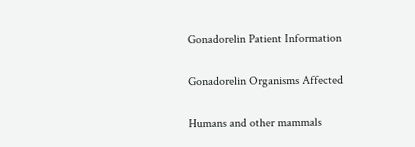Gonadorelin Patient Information

Gonadorelin Organisms Affected

Humans and other mammals